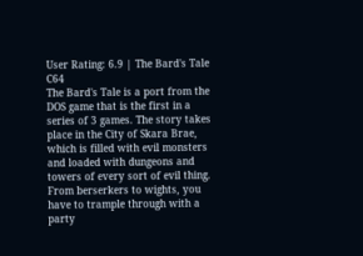User Rating: 6.9 | The Bard's Tale C64
The Bard's Tale is a port from the DOS game that is the first in a series of 3 games. The story takes place in the City of Skara Brae, which is filled with evil monsters and loaded with dungeons and towers of every sort of evil thing. From berserkers to wights, you have to trample through with a party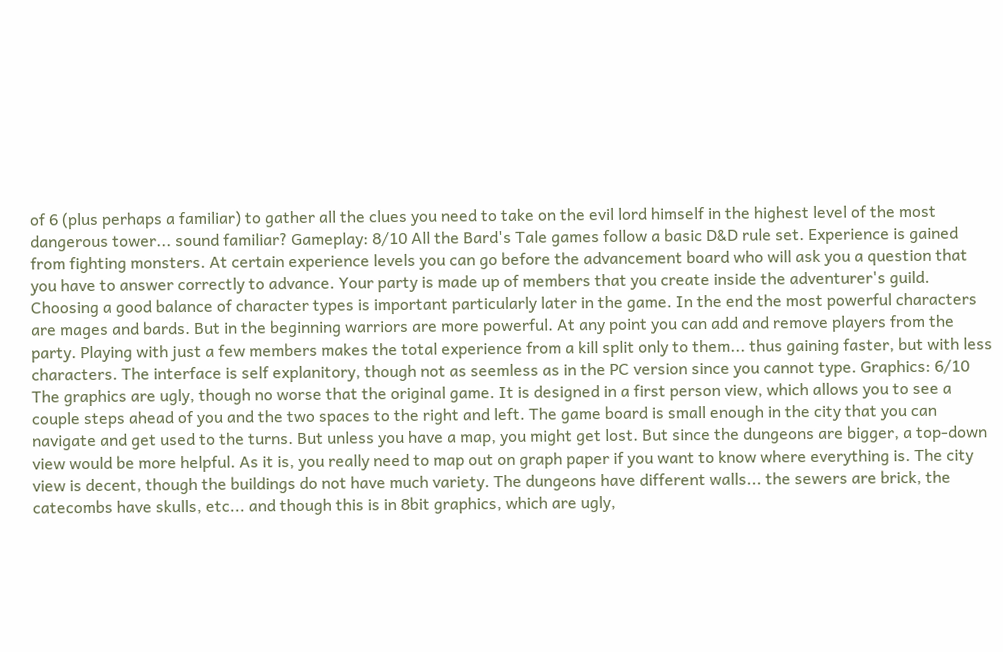of 6 (plus perhaps a familiar) to gather all the clues you need to take on the evil lord himself in the highest level of the most dangerous tower... sound familiar? Gameplay: 8/10 All the Bard's Tale games follow a basic D&D rule set. Experience is gained from fighting monsters. At certain experience levels you can go before the advancement board who will ask you a question that you have to answer correctly to advance. Your party is made up of members that you create inside the adventurer's guild. Choosing a good balance of character types is important particularly later in the game. In the end the most powerful characters are mages and bards. But in the beginning warriors are more powerful. At any point you can add and remove players from the party. Playing with just a few members makes the total experience from a kill split only to them... thus gaining faster, but with less characters. The interface is self explanitory, though not as seemless as in the PC version since you cannot type. Graphics: 6/10 The graphics are ugly, though no worse that the original game. It is designed in a first person view, which allows you to see a couple steps ahead of you and the two spaces to the right and left. The game board is small enough in the city that you can navigate and get used to the turns. But unless you have a map, you might get lost. But since the dungeons are bigger, a top-down view would be more helpful. As it is, you really need to map out on graph paper if you want to know where everything is. The city view is decent, though the buildings do not have much variety. The dungeons have different walls... the sewers are brick, the catecombs have skulls, etc... and though this is in 8bit graphics, which are ugly,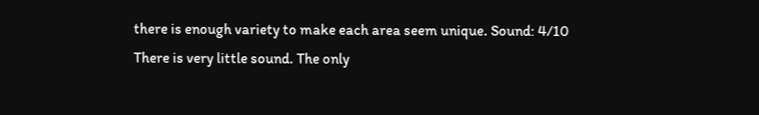there is enough variety to make each area seem unique. Sound: 4/10 There is very little sound. The only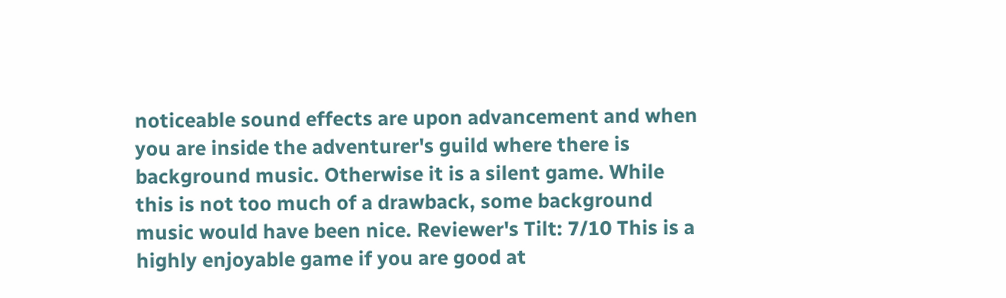noticeable sound effects are upon advancement and when you are inside the adventurer's guild where there is background music. Otherwise it is a silent game. While this is not too much of a drawback, some background music would have been nice. Reviewer's Tilt: 7/10 This is a highly enjoyable game if you are good at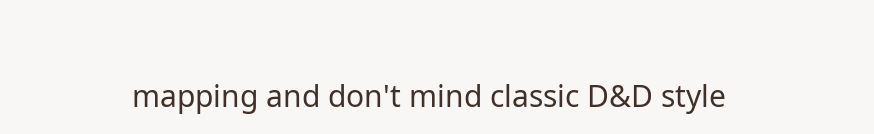mapping and don't mind classic D&D style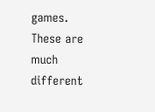games. These are much different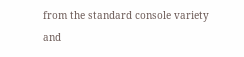from the standard console variety and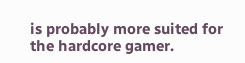is probably more suited for the hardcore gamer.